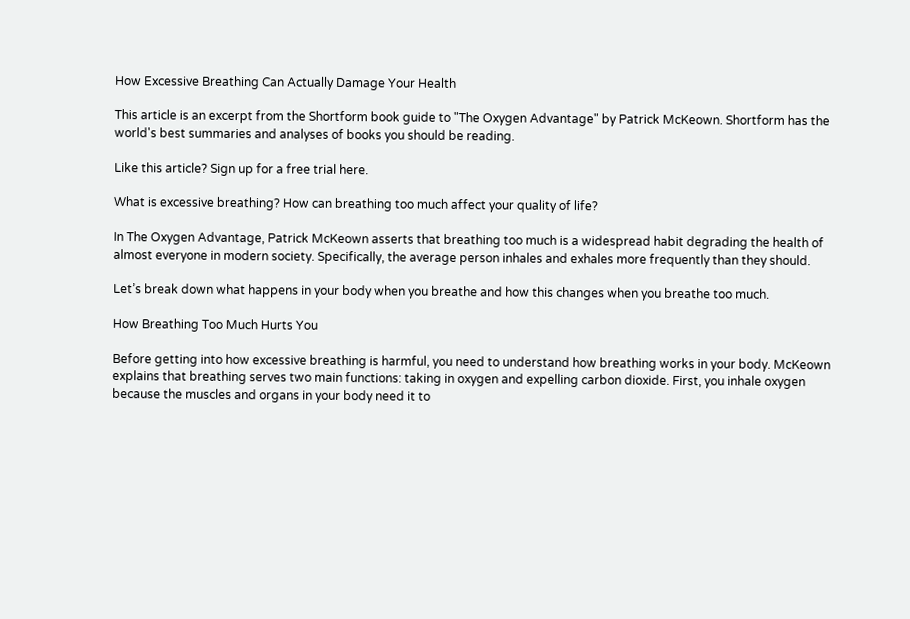How Excessive Breathing Can Actually Damage Your Health

This article is an excerpt from the Shortform book guide to "The Oxygen Advantage" by Patrick McKeown. Shortform has the world's best summaries and analyses of books you should be reading.

Like this article? Sign up for a free trial here.

What is excessive breathing? How can breathing too much affect your quality of life?

In The Oxygen Advantage, Patrick McKeown asserts that breathing too much is a widespread habit degrading the health of almost everyone in modern society. Specifically, the average person inhales and exhales more frequently than they should.

Let’s break down what happens in your body when you breathe and how this changes when you breathe too much.

How Breathing Too Much Hurts You

Before getting into how excessive breathing is harmful, you need to understand how breathing works in your body. McKeown explains that breathing serves two main functions: taking in oxygen and expelling carbon dioxide. First, you inhale oxygen because the muscles and organs in your body need it to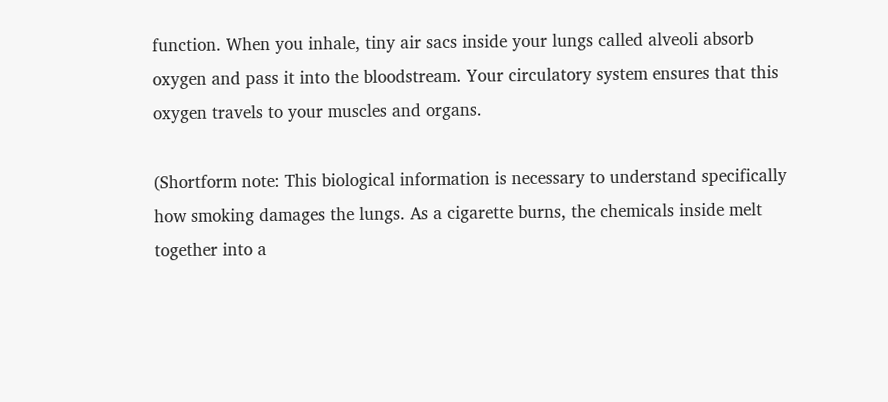function. When you inhale, tiny air sacs inside your lungs called alveoli absorb oxygen and pass it into the bloodstream. Your circulatory system ensures that this oxygen travels to your muscles and organs.

(Shortform note: This biological information is necessary to understand specifically how smoking damages the lungs. As a cigarette burns, the chemicals inside melt together into a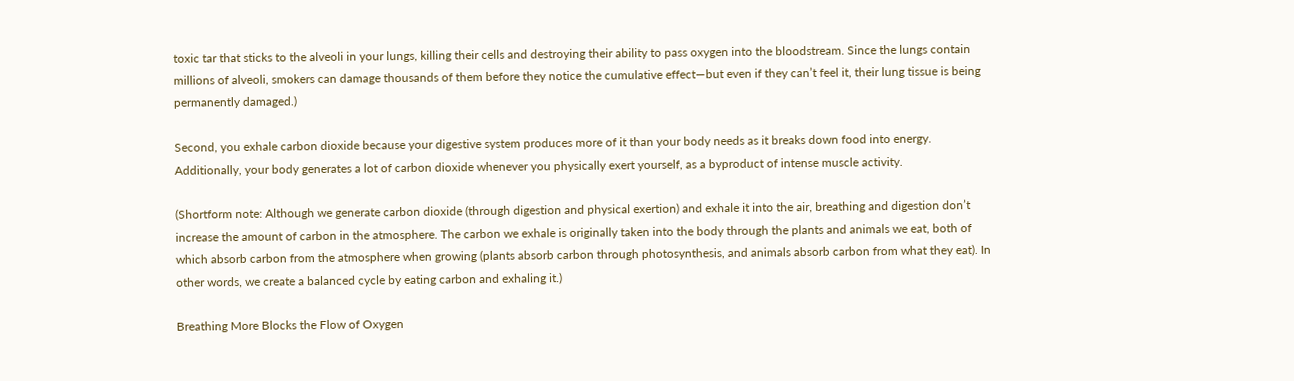toxic tar that sticks to the alveoli in your lungs, killing their cells and destroying their ability to pass oxygen into the bloodstream. Since the lungs contain millions of alveoli, smokers can damage thousands of them before they notice the cumulative effect—but even if they can’t feel it, their lung tissue is being permanently damaged.)

Second, you exhale carbon dioxide because your digestive system produces more of it than your body needs as it breaks down food into energy. Additionally, your body generates a lot of carbon dioxide whenever you physically exert yourself, as a byproduct of intense muscle activity.

(Shortform note: Although we generate carbon dioxide (through digestion and physical exertion) and exhale it into the air, breathing and digestion don’t increase the amount of carbon in the atmosphere. The carbon we exhale is originally taken into the body through the plants and animals we eat, both of which absorb carbon from the atmosphere when growing (plants absorb carbon through photosynthesis, and animals absorb carbon from what they eat). In other words, we create a balanced cycle by eating carbon and exhaling it.)

Breathing More Blocks the Flow of Oxygen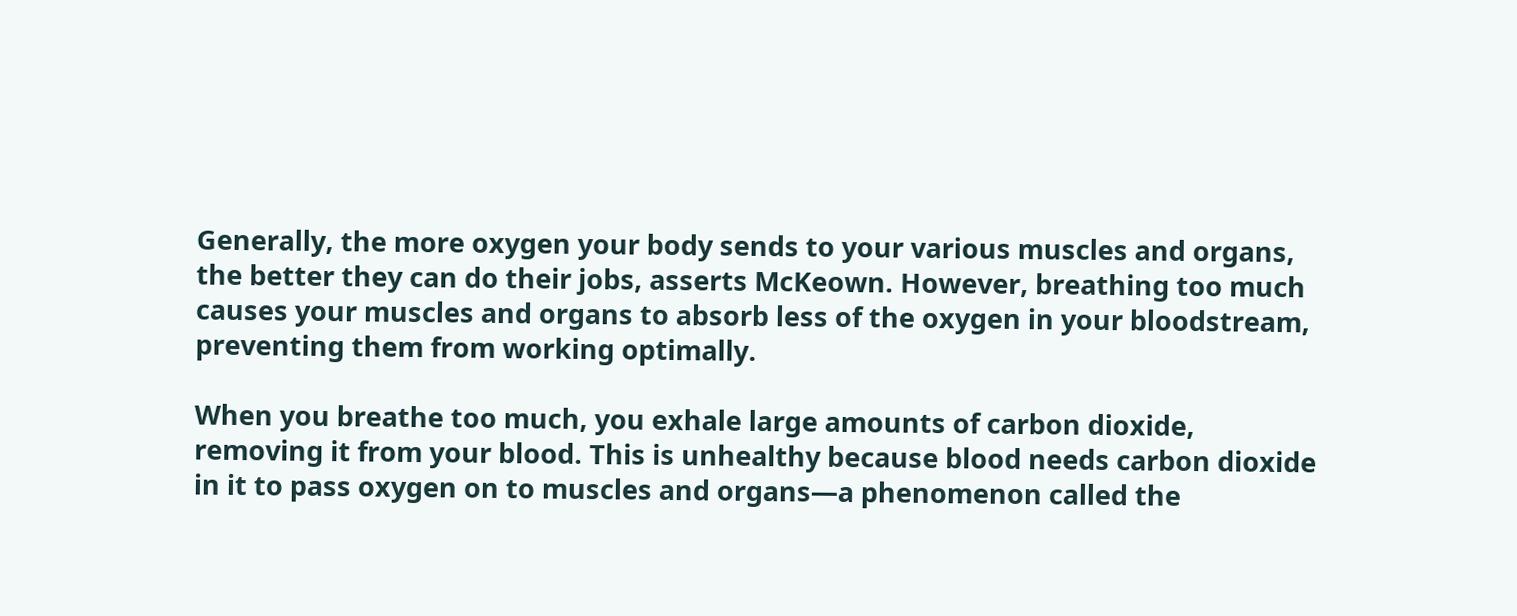Generally, the more oxygen your body sends to your various muscles and organs, the better they can do their jobs, asserts McKeown. However, breathing too much causes your muscles and organs to absorb less of the oxygen in your bloodstream, preventing them from working optimally.

When you breathe too much, you exhale large amounts of carbon dioxide, removing it from your blood. This is unhealthy because blood needs carbon dioxide in it to pass oxygen on to muscles and organs—a phenomenon called the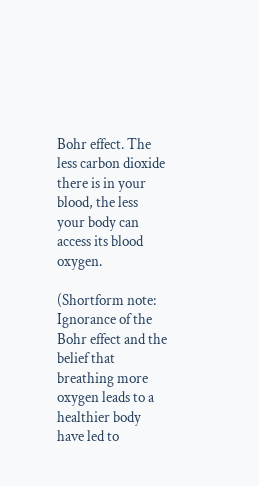Bohr effect. The less carbon dioxide there is in your blood, the less your body can access its blood oxygen.

(Shortform note: Ignorance of the Bohr effect and the belief that breathing more oxygen leads to a healthier body have led to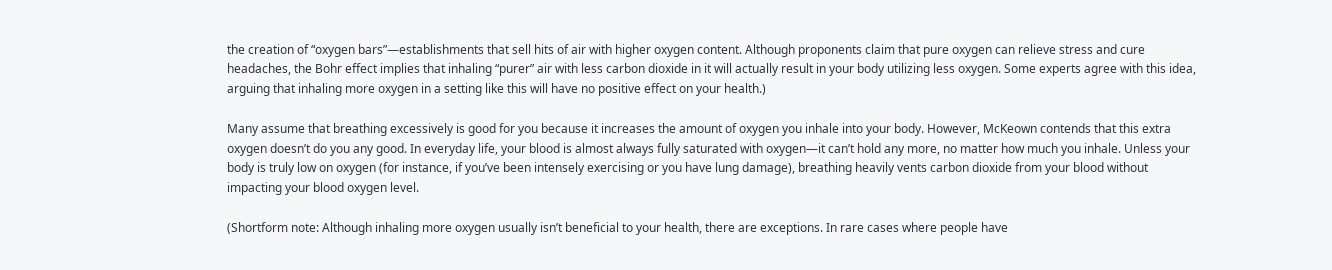the creation of “oxygen bars”—establishments that sell hits of air with higher oxygen content. Although proponents claim that pure oxygen can relieve stress and cure headaches, the Bohr effect implies that inhaling “purer” air with less carbon dioxide in it will actually result in your body utilizing less oxygen. Some experts agree with this idea, arguing that inhaling more oxygen in a setting like this will have no positive effect on your health.)

Many assume that breathing excessively is good for you because it increases the amount of oxygen you inhale into your body. However, McKeown contends that this extra oxygen doesn’t do you any good. In everyday life, your blood is almost always fully saturated with oxygen—it can’t hold any more, no matter how much you inhale. Unless your body is truly low on oxygen (for instance, if you’ve been intensely exercising or you have lung damage), breathing heavily vents carbon dioxide from your blood without impacting your blood oxygen level.

(Shortform note: Although inhaling more oxygen usually isn’t beneficial to your health, there are exceptions. In rare cases where people have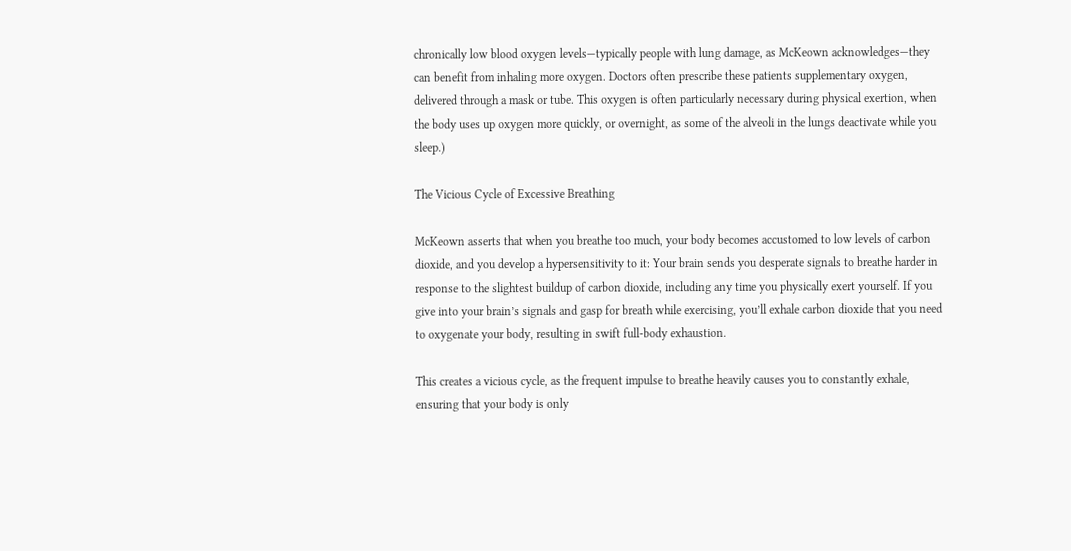chronically low blood oxygen levels—typically people with lung damage, as McKeown acknowledges—they can benefit from inhaling more oxygen. Doctors often prescribe these patients supplementary oxygen, delivered through a mask or tube. This oxygen is often particularly necessary during physical exertion, when the body uses up oxygen more quickly, or overnight, as some of the alveoli in the lungs deactivate while you sleep.)

The Vicious Cycle of Excessive Breathing

McKeown asserts that when you breathe too much, your body becomes accustomed to low levels of carbon dioxide, and you develop a hypersensitivity to it: Your brain sends you desperate signals to breathe harder in response to the slightest buildup of carbon dioxide, including any time you physically exert yourself. If you give into your brain’s signals and gasp for breath while exercising, you’ll exhale carbon dioxide that you need to oxygenate your body, resulting in swift full-body exhaustion.

This creates a vicious cycle, as the frequent impulse to breathe heavily causes you to constantly exhale, ensuring that your body is only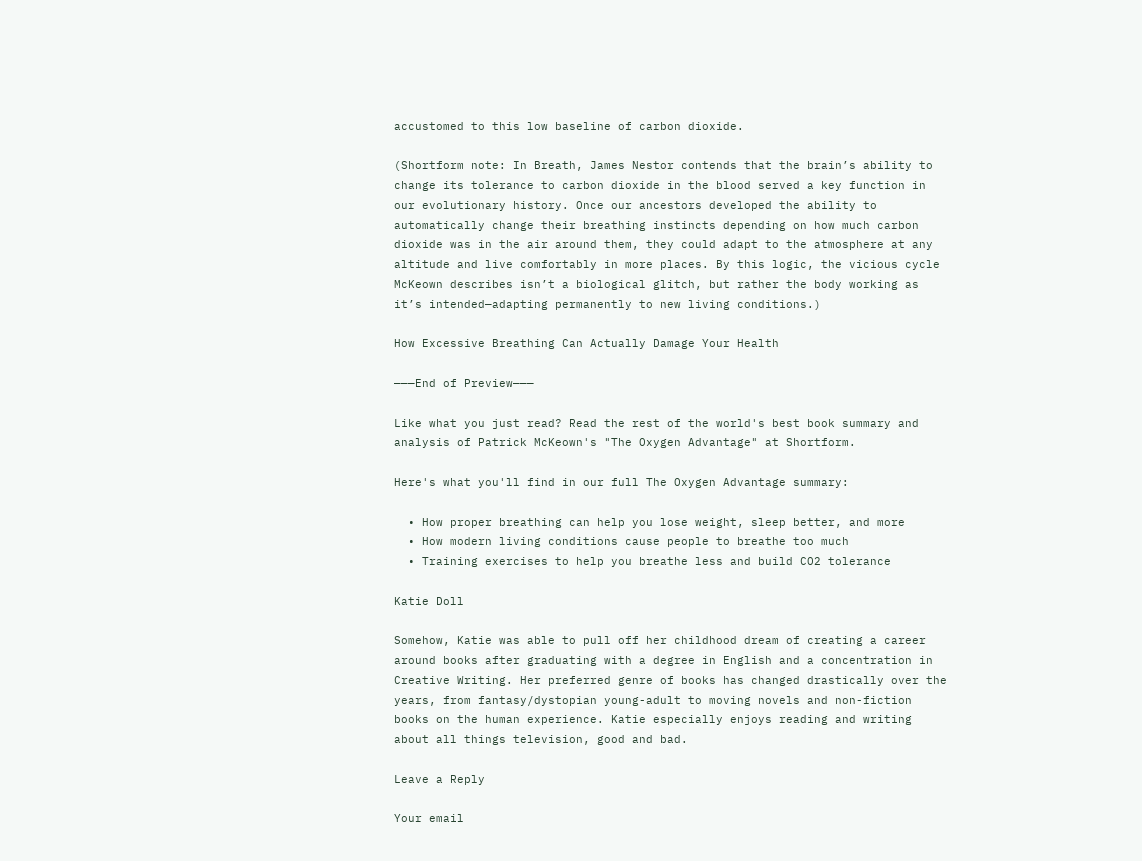accustomed to this low baseline of carbon dioxide.

(Shortform note: In Breath, James Nestor contends that the brain’s ability to change its tolerance to carbon dioxide in the blood served a key function in our evolutionary history. Once our ancestors developed the ability to automatically change their breathing instincts depending on how much carbon dioxide was in the air around them, they could adapt to the atmosphere at any altitude and live comfortably in more places. By this logic, the vicious cycle McKeown describes isn’t a biological glitch, but rather the body working as it’s intended—adapting permanently to new living conditions.)

How Excessive Breathing Can Actually Damage Your Health

———End of Preview———

Like what you just read? Read the rest of the world's best book summary and analysis of Patrick McKeown's "The Oxygen Advantage" at Shortform.

Here's what you'll find in our full The Oxygen Advantage summary:

  • How proper breathing can help you lose weight, sleep better, and more
  • How modern living conditions cause people to breathe too much
  • Training exercises to help you breathe less and build CO2 tolerance

Katie Doll

Somehow, Katie was able to pull off her childhood dream of creating a career around books after graduating with a degree in English and a concentration in Creative Writing. Her preferred genre of books has changed drastically over the years, from fantasy/dystopian young-adult to moving novels and non-fiction books on the human experience. Katie especially enjoys reading and writing about all things television, good and bad.

Leave a Reply

Your email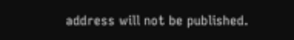address will not be published.